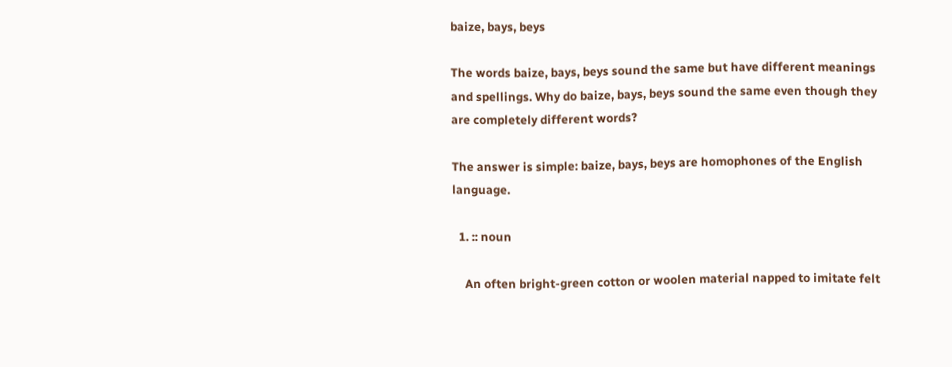baize, bays, beys

The words baize, bays, beys sound the same but have different meanings and spellings. Why do baize, bays, beys sound the same even though they are completely different words?

The answer is simple: baize, bays, beys are homophones of the English language.

  1. :: noun

    An often bright-green cotton or woolen material napped to imitate felt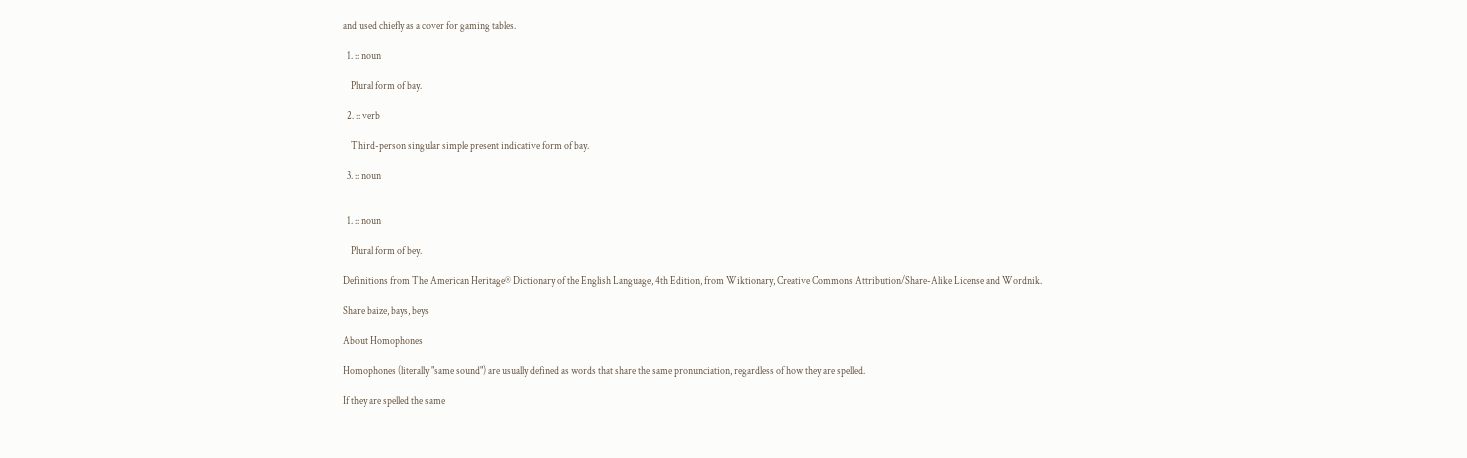and used chiefly as a cover for gaming tables.

  1. :: noun

    Plural form of bay.

  2. :: verb

    Third-person singular simple present indicative form of bay.

  3. :: noun


  1. :: noun

    Plural form of bey.

Definitions from The American Heritage® Dictionary of the English Language, 4th Edition, from Wiktionary, Creative Commons Attribution/Share-Alike License and Wordnik.

Share baize, bays, beys

About Homophones

Homophones (literally "same sound") are usually defined as words that share the same pronunciation, regardless of how they are spelled.

If they are spelled the same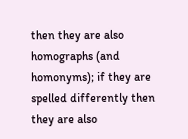then they are also homographs (and homonyms); if they are spelled differently then they are also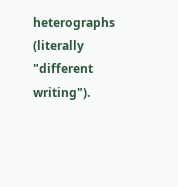heterographs (literally "different writing").